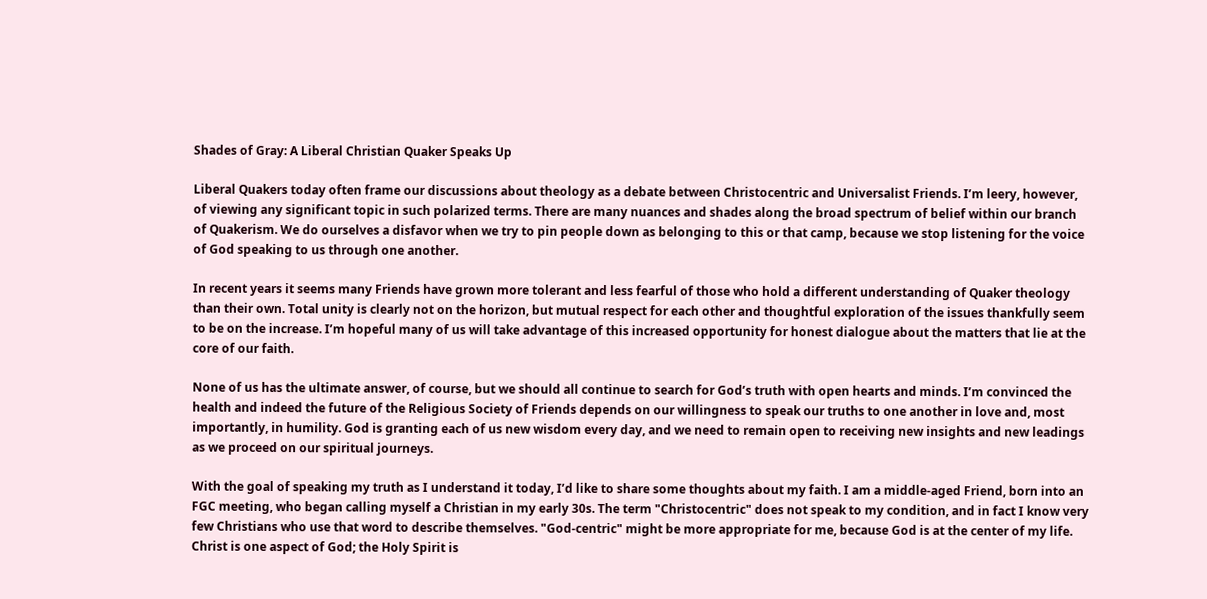Shades of Gray: A Liberal Christian Quaker Speaks Up

Liberal Quakers today often frame our discussions about theology as a debate between Christocentric and Universalist Friends. I’m leery, however, of viewing any significant topic in such polarized terms. There are many nuances and shades along the broad spectrum of belief within our branch of Quakerism. We do ourselves a disfavor when we try to pin people down as belonging to this or that camp, because we stop listening for the voice of God speaking to us through one another.

In recent years it seems many Friends have grown more tolerant and less fearful of those who hold a different understanding of Quaker theology than their own. Total unity is clearly not on the horizon, but mutual respect for each other and thoughtful exploration of the issues thankfully seem to be on the increase. I’m hopeful many of us will take advantage of this increased opportunity for honest dialogue about the matters that lie at the core of our faith.

None of us has the ultimate answer, of course, but we should all continue to search for God’s truth with open hearts and minds. I’m convinced the health and indeed the future of the Religious Society of Friends depends on our willingness to speak our truths to one another in love and, most importantly, in humility. God is granting each of us new wisdom every day, and we need to remain open to receiving new insights and new leadings as we proceed on our spiritual journeys.

With the goal of speaking my truth as I understand it today, I’d like to share some thoughts about my faith. I am a middle-aged Friend, born into an FGC meeting, who began calling myself a Christian in my early 30s. The term "Christocentric" does not speak to my condition, and in fact I know very few Christians who use that word to describe themselves. "God-centric" might be more appropriate for me, because God is at the center of my life. Christ is one aspect of God; the Holy Spirit is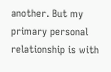another. But my primary personal relationship is with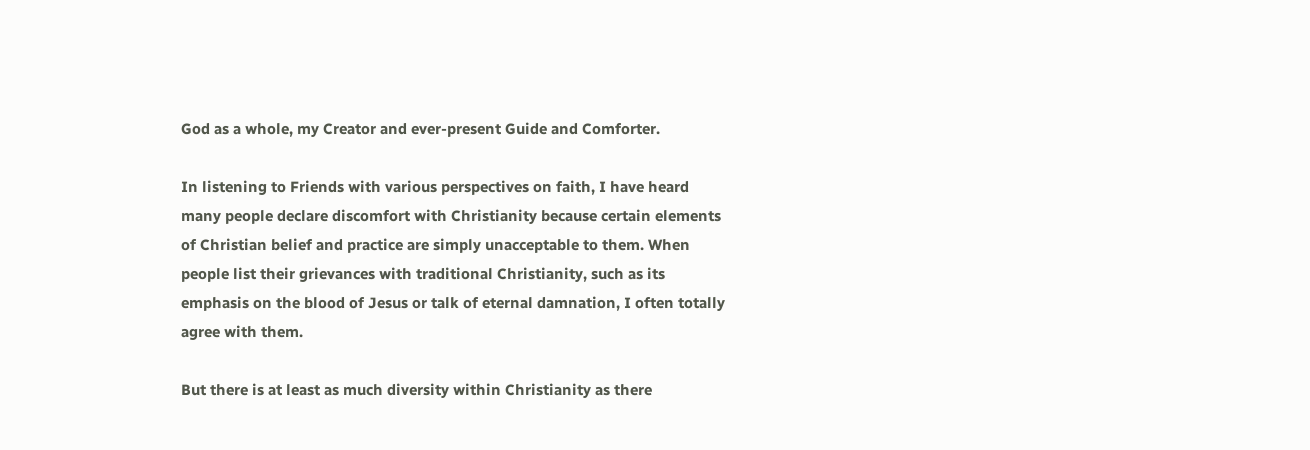God as a whole, my Creator and ever-present Guide and Comforter.

In listening to Friends with various perspectives on faith, I have heard many people declare discomfort with Christianity because certain elements of Christian belief and practice are simply unacceptable to them. When people list their grievances with traditional Christianity, such as its emphasis on the blood of Jesus or talk of eternal damnation, I often totally agree with them.

But there is at least as much diversity within Christianity as there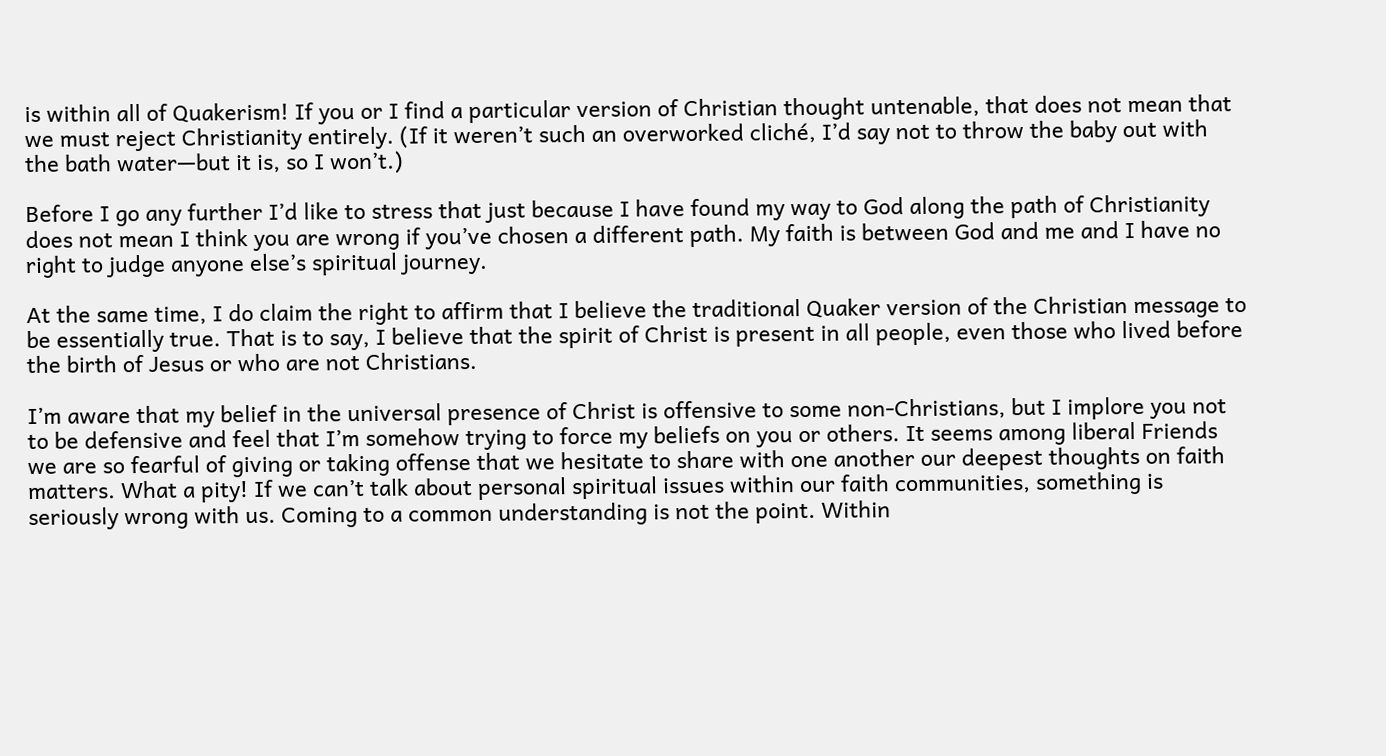is within all of Quakerism! If you or I find a particular version of Christian thought untenable, that does not mean that we must reject Christianity entirely. (If it weren’t such an overworked cliché, I’d say not to throw the baby out with the bath water—but it is, so I won’t.)

Before I go any further I’d like to stress that just because I have found my way to God along the path of Christianity does not mean I think you are wrong if you’ve chosen a different path. My faith is between God and me and I have no right to judge anyone else’s spiritual journey.

At the same time, I do claim the right to affirm that I believe the traditional Quaker version of the Christian message to be essentially true. That is to say, I believe that the spirit of Christ is present in all people, even those who lived before the birth of Jesus or who are not Christians.

I’m aware that my belief in the universal presence of Christ is offensive to some non-Christians, but I implore you not to be defensive and feel that I’m somehow trying to force my beliefs on you or others. It seems among liberal Friends we are so fearful of giving or taking offense that we hesitate to share with one another our deepest thoughts on faith matters. What a pity! If we can’t talk about personal spiritual issues within our faith communities, something is seriously wrong with us. Coming to a common understanding is not the point. Within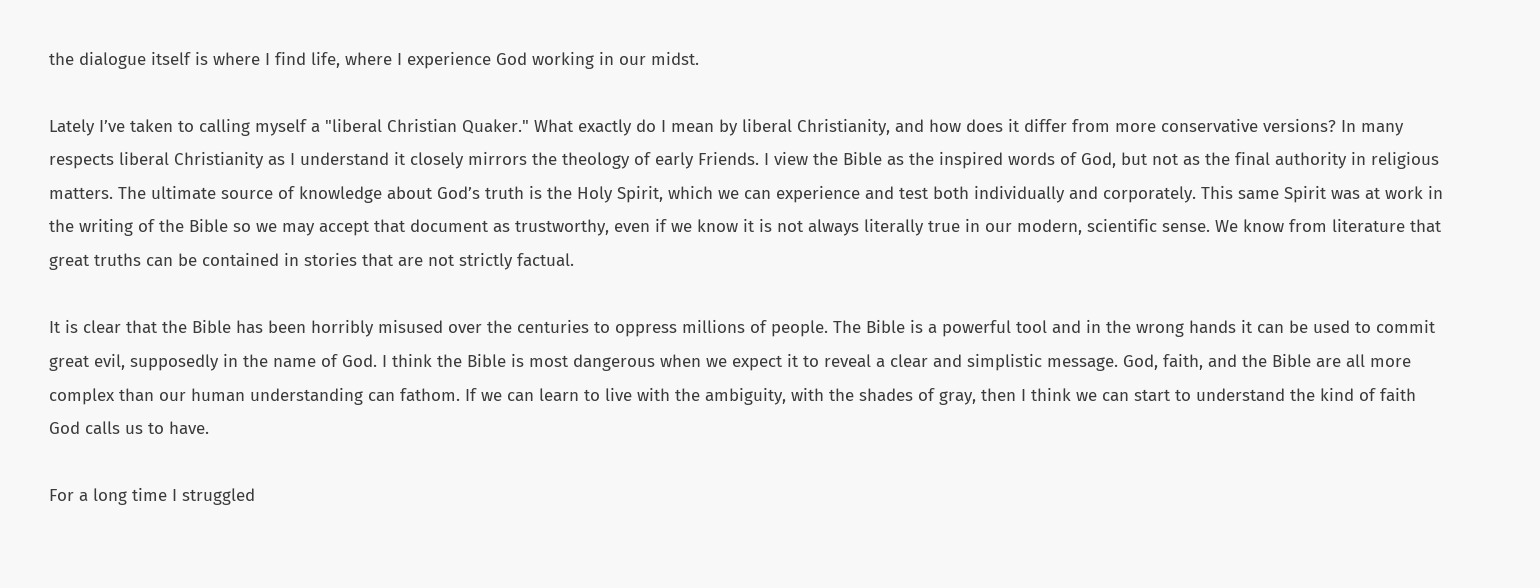the dialogue itself is where I find life, where I experience God working in our midst.

Lately I’ve taken to calling myself a "liberal Christian Quaker." What exactly do I mean by liberal Christianity, and how does it differ from more conservative versions? In many respects liberal Christianity as I understand it closely mirrors the theology of early Friends. I view the Bible as the inspired words of God, but not as the final authority in religious matters. The ultimate source of knowledge about God’s truth is the Holy Spirit, which we can experience and test both individually and corporately. This same Spirit was at work in the writing of the Bible so we may accept that document as trustworthy, even if we know it is not always literally true in our modern, scientific sense. We know from literature that great truths can be contained in stories that are not strictly factual.

It is clear that the Bible has been horribly misused over the centuries to oppress millions of people. The Bible is a powerful tool and in the wrong hands it can be used to commit great evil, supposedly in the name of God. I think the Bible is most dangerous when we expect it to reveal a clear and simplistic message. God, faith, and the Bible are all more complex than our human understanding can fathom. If we can learn to live with the ambiguity, with the shades of gray, then I think we can start to understand the kind of faith God calls us to have.

For a long time I struggled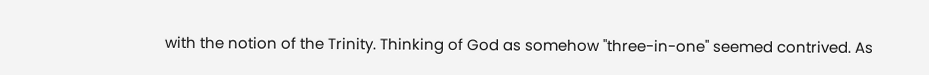with the notion of the Trinity. Thinking of God as somehow "three-in-one" seemed contrived. As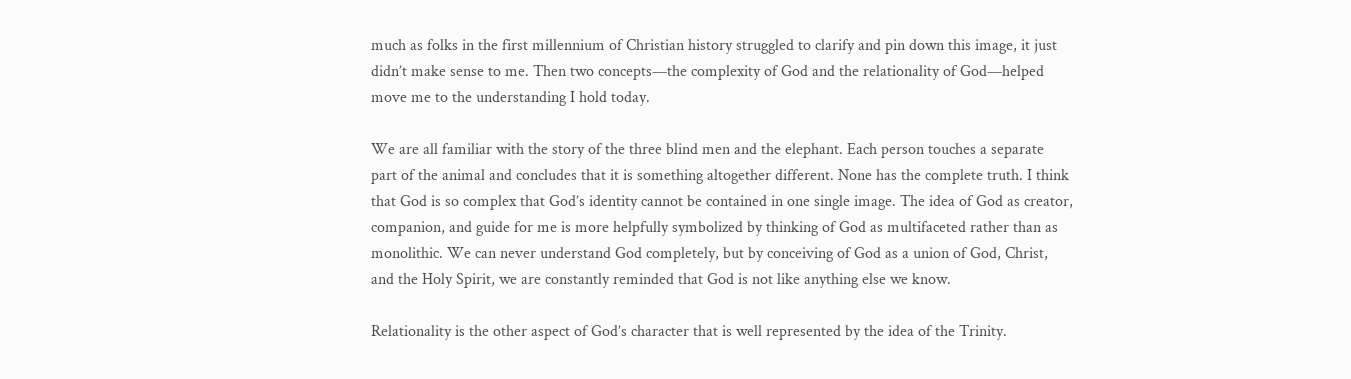much as folks in the first millennium of Christian history struggled to clarify and pin down this image, it just didn’t make sense to me. Then two concepts—the complexity of God and the relationality of God—helped move me to the understanding I hold today.

We are all familiar with the story of the three blind men and the elephant. Each person touches a separate part of the animal and concludes that it is something altogether different. None has the complete truth. I think that God is so complex that God’s identity cannot be contained in one single image. The idea of God as creator, companion, and guide for me is more helpfully symbolized by thinking of God as multifaceted rather than as monolithic. We can never understand God completely, but by conceiving of God as a union of God, Christ, and the Holy Spirit, we are constantly reminded that God is not like anything else we know.

Relationality is the other aspect of God’s character that is well represented by the idea of the Trinity.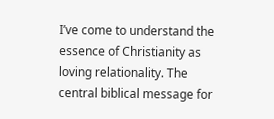I’ve come to understand the essence of Christianity as loving relationality. The central biblical message for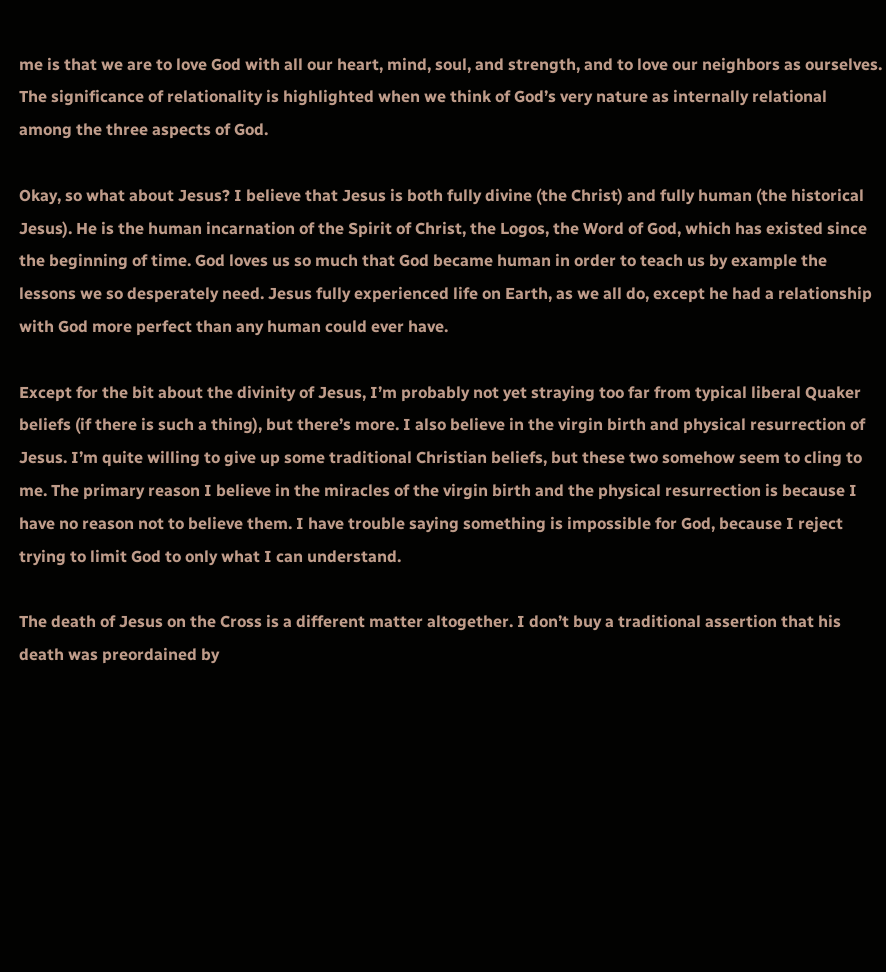me is that we are to love God with all our heart, mind, soul, and strength, and to love our neighbors as ourselves. The significance of relationality is highlighted when we think of God’s very nature as internally relational among the three aspects of God.

Okay, so what about Jesus? I believe that Jesus is both fully divine (the Christ) and fully human (the historical Jesus). He is the human incarnation of the Spirit of Christ, the Logos, the Word of God, which has existed since the beginning of time. God loves us so much that God became human in order to teach us by example the lessons we so desperately need. Jesus fully experienced life on Earth, as we all do, except he had a relationship with God more perfect than any human could ever have.

Except for the bit about the divinity of Jesus, I’m probably not yet straying too far from typical liberal Quaker beliefs (if there is such a thing), but there’s more. I also believe in the virgin birth and physical resurrection of Jesus. I’m quite willing to give up some traditional Christian beliefs, but these two somehow seem to cling to me. The primary reason I believe in the miracles of the virgin birth and the physical resurrection is because I have no reason not to believe them. I have trouble saying something is impossible for God, because I reject trying to limit God to only what I can understand.

The death of Jesus on the Cross is a different matter altogether. I don’t buy a traditional assertion that his death was preordained by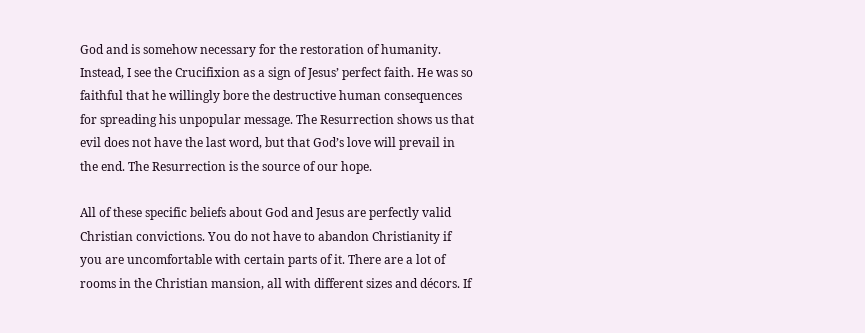God and is somehow necessary for the restoration of humanity. Instead, I see the Crucifixion as a sign of Jesus’ perfect faith. He was so faithful that he willingly bore the destructive human consequences for spreading his unpopular message. The Resurrection shows us that evil does not have the last word, but that God’s love will prevail in the end. The Resurrection is the source of our hope.

All of these specific beliefs about God and Jesus are perfectly valid Christian convictions. You do not have to abandon Christianity if you are uncomfortable with certain parts of it. There are a lot of rooms in the Christian mansion, all with different sizes and décors. If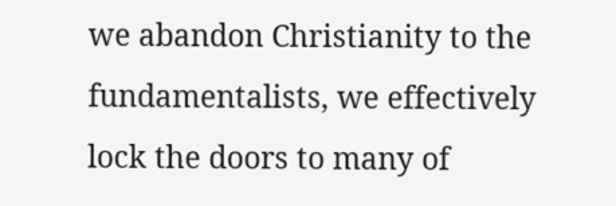we abandon Christianity to the fundamentalists, we effectively lock the doors to many of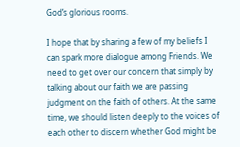God’s glorious rooms.

I hope that by sharing a few of my beliefs I can spark more dialogue among Friends. We need to get over our concern that simply by talking about our faith we are passing judgment on the faith of others. At the same time, we should listen deeply to the voices of each other to discern whether God might be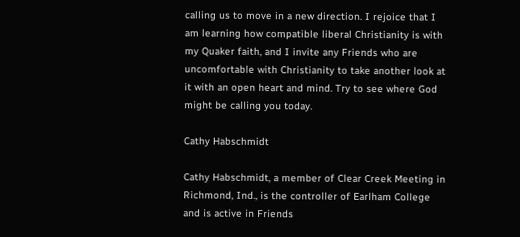calling us to move in a new direction. I rejoice that I am learning how compatible liberal Christianity is with my Quaker faith, and I invite any Friends who are uncomfortable with Christianity to take another look at it with an open heart and mind. Try to see where God might be calling you today.

Cathy Habschmidt

Cathy Habschmidt, a member of Clear Creek Meeting in Richmond, Ind., is the controller of Earlham College and is active in Friends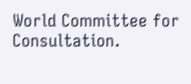World Committee for Consultation.